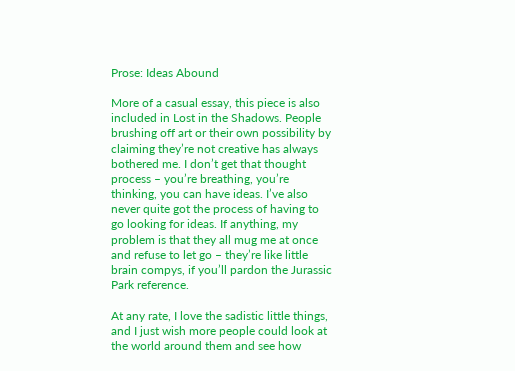Prose: Ideas Abound

More of a casual essay, this piece is also included in Lost in the Shadows. People brushing off art or their own possibility by claiming they’re not creative has always bothered me. I don’t get that thought process – you’re breathing, you’re thinking, you can have ideas. I’ve also never quite got the process of having to go looking for ideas. If anything, my problem is that they all mug me at once and refuse to let go – they’re like little brain compys, if you’ll pardon the Jurassic Park reference.

At any rate, I love the sadistic little things, and I just wish more people could look at the world around them and see how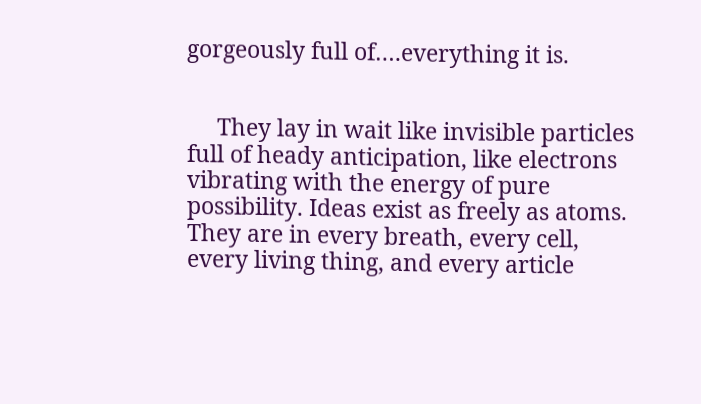gorgeously full of….everything it is.


     They lay in wait like invisible particles full of heady anticipation, like electrons vibrating with the energy of pure possibility. Ideas exist as freely as atoms. They are in every breath, every cell, every living thing, and every article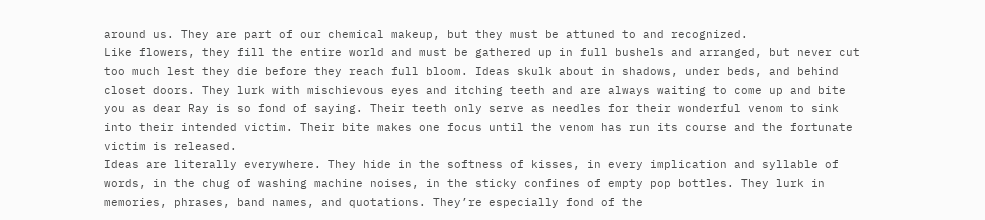around us. They are part of our chemical makeup, but they must be attuned to and recognized.
Like flowers, they fill the entire world and must be gathered up in full bushels and arranged, but never cut too much lest they die before they reach full bloom. Ideas skulk about in shadows, under beds, and behind closet doors. They lurk with mischievous eyes and itching teeth and are always waiting to come up and bite you as dear Ray is so fond of saying. Their teeth only serve as needles for their wonderful venom to sink into their intended victim. Their bite makes one focus until the venom has run its course and the fortunate victim is released.
Ideas are literally everywhere. They hide in the softness of kisses, in every implication and syllable of words, in the chug of washing machine noises, in the sticky confines of empty pop bottles. They lurk in memories, phrases, band names, and quotations. They’re especially fond of the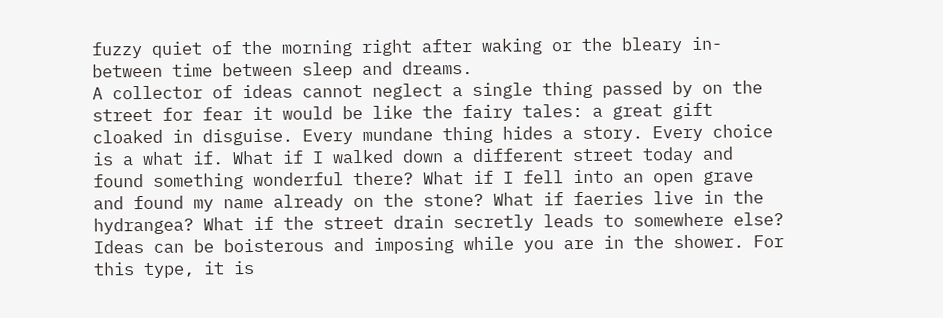fuzzy quiet of the morning right after waking or the bleary in-between time between sleep and dreams.
A collector of ideas cannot neglect a single thing passed by on the street for fear it would be like the fairy tales: a great gift cloaked in disguise. Every mundane thing hides a story. Every choice is a what if. What if I walked down a different street today and found something wonderful there? What if I fell into an open grave and found my name already on the stone? What if faeries live in the hydrangea? What if the street drain secretly leads to somewhere else?
Ideas can be boisterous and imposing while you are in the shower. For this type, it is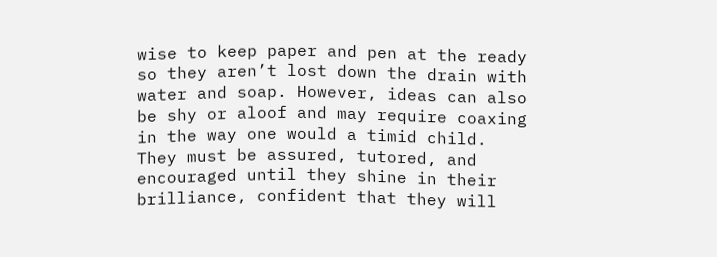wise to keep paper and pen at the ready so they aren’t lost down the drain with water and soap. However, ideas can also be shy or aloof and may require coaxing in the way one would a timid child. They must be assured, tutored, and encouraged until they shine in their brilliance, confident that they will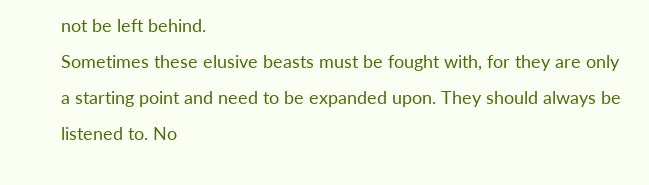not be left behind.
Sometimes these elusive beasts must be fought with, for they are only a starting point and need to be expanded upon. They should always be listened to. No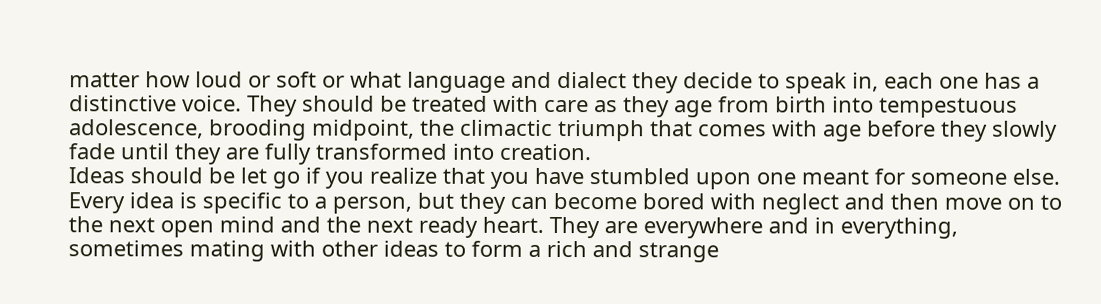matter how loud or soft or what language and dialect they decide to speak in, each one has a distinctive voice. They should be treated with care as they age from birth into tempestuous adolescence, brooding midpoint, the climactic triumph that comes with age before they slowly fade until they are fully transformed into creation.
Ideas should be let go if you realize that you have stumbled upon one meant for someone else. Every idea is specific to a person, but they can become bored with neglect and then move on to the next open mind and the next ready heart. They are everywhere and in everything, sometimes mating with other ideas to form a rich and strange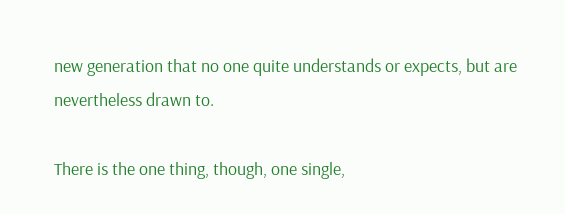new generation that no one quite understands or expects, but are nevertheless drawn to.

There is the one thing, though, one single,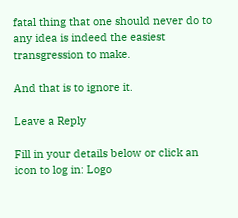fatal thing that one should never do to any idea is indeed the easiest transgression to make.

And that is to ignore it.

Leave a Reply

Fill in your details below or click an icon to log in: Logo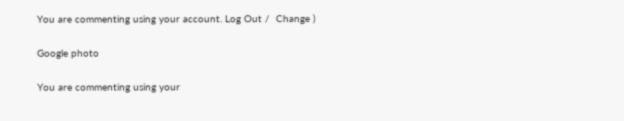You are commenting using your account. Log Out /  Change )

Google photo

You are commenting using your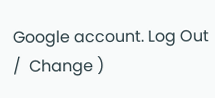Google account. Log Out /  Change )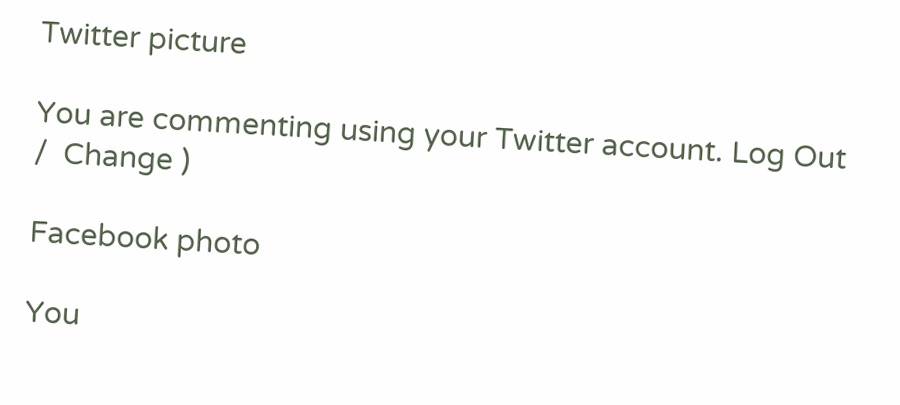Twitter picture

You are commenting using your Twitter account. Log Out /  Change )

Facebook photo

You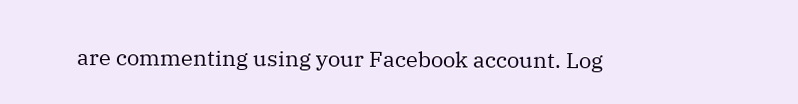are commenting using your Facebook account. Log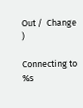Out /  Change )

Connecting to %s